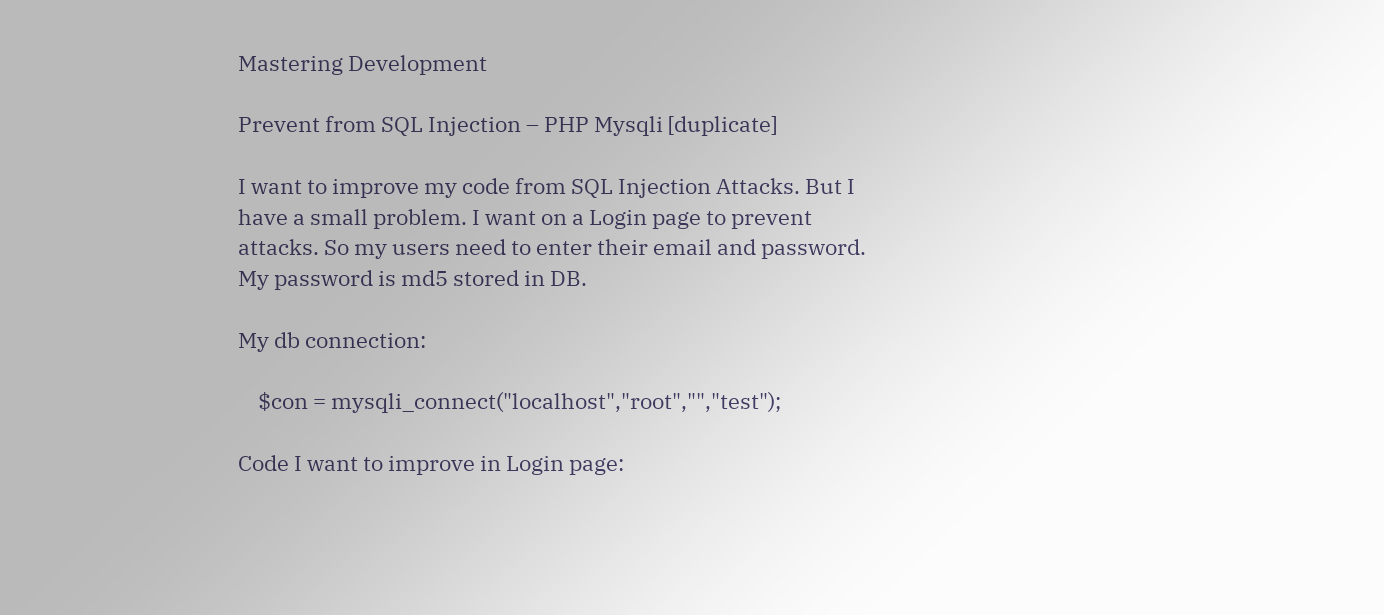Mastering Development

Prevent from SQL Injection – PHP Mysqli [duplicate]

I want to improve my code from SQL Injection Attacks. But I have a small problem. I want on a Login page to prevent attacks. So my users need to enter their email and password. My password is md5 stored in DB.

My db connection:

    $con = mysqli_connect("localhost","root","","test");

Code I want to improve in Login page: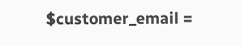$customer_email =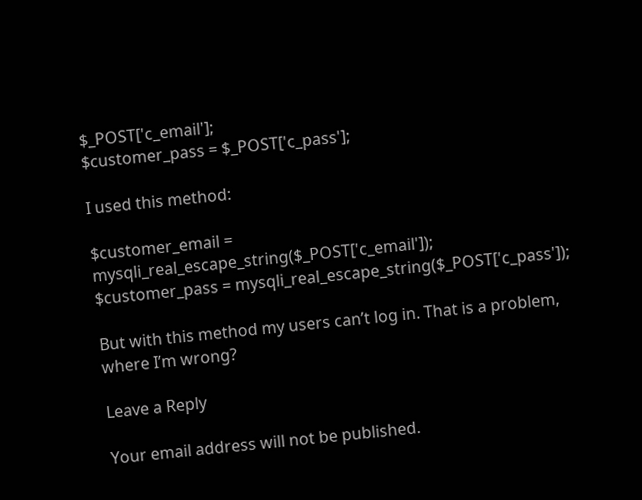$_POST['c_email'];
$customer_pass = $_POST['c_pass'];

I used this method:

$customer_email = mysqli_real_escape_string($_POST['c_email']);
$customer_pass = mysqli_real_escape_string($_POST['c_pass']);

But with this method my users can’t log in. That is a problem, where I’m wrong?

Leave a Reply

Your email address will not be published.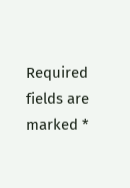Required fields are marked *